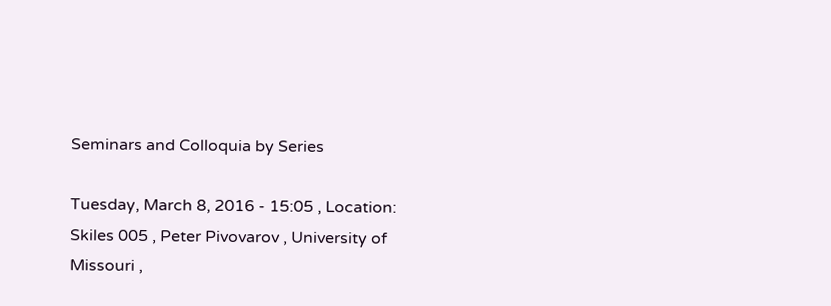Seminars and Colloquia by Series

Tuesday, March 8, 2016 - 15:05 , Location: Skiles 005 , Peter Pivovarov , University of Missouri ,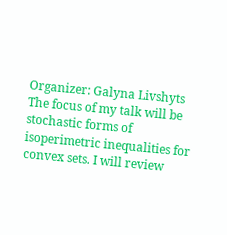Organizer: Galyna Livshyts
The focus of my talk will be stochastic forms of isoperimetric inequalities for convex sets. I will review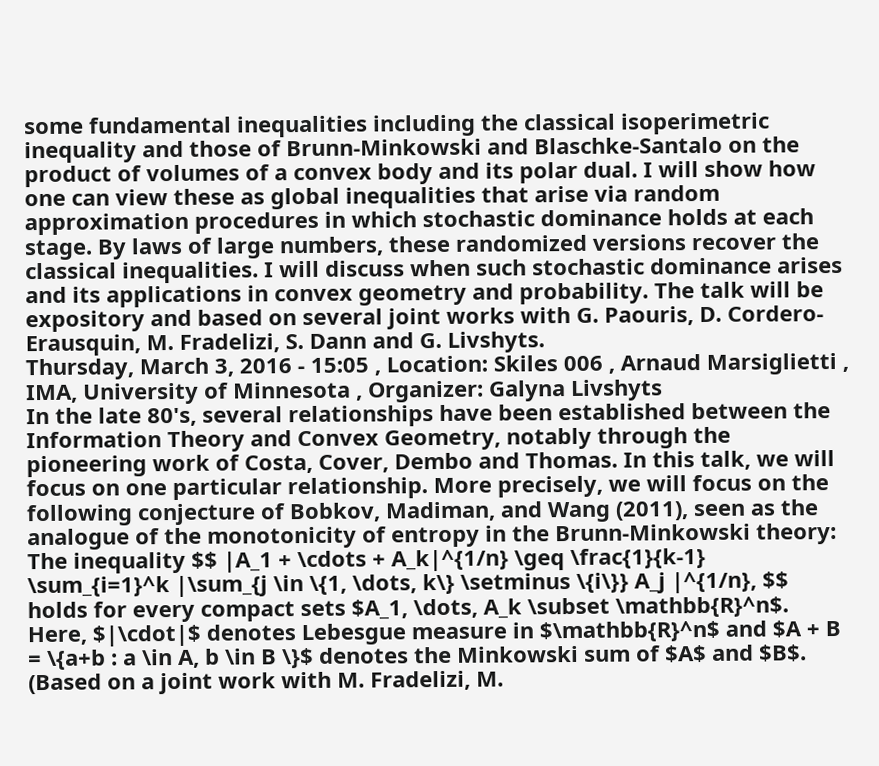some fundamental inequalities including the classical isoperimetric inequality and those of Brunn-Minkowski and Blaschke-Santalo on the product of volumes of a convex body and its polar dual. I will show how one can view these as global inequalities that arise via random approximation procedures in which stochastic dominance holds at each stage. By laws of large numbers, these randomized versions recover the classical inequalities. I will discuss when such stochastic dominance arises and its applications in convex geometry and probability. The talk will be expository and based on several joint works with G. Paouris, D. Cordero-Erausquin, M. Fradelizi, S. Dann and G. Livshyts.
Thursday, March 3, 2016 - 15:05 , Location: Skiles 006 , Arnaud Marsiglietti , IMA, University of Minnesota , Organizer: Galyna Livshyts
In the late 80's, several relationships have been established between the Information Theory and Convex Geometry, notably through the pioneering work of Costa, Cover, Dembo and Thomas. In this talk, we will focus on one particular relationship. More precisely, we will focus on the following conjecture of Bobkov, Madiman, and Wang (2011), seen as the analogue of the monotonicity of entropy in the Brunn-Minkowski theory: The inequality $$ |A_1 + \cdots + A_k|^{1/n} \geq \frac{1}{k-1} \sum_{i=1}^k |\sum_{j \in \{1, \dots, k\} \setminus \{i\}} A_j |^{1/n}, $$ holds for every compact sets $A_1, \dots, A_k \subset \mathbb{R}^n$. Here, $|\cdot|$ denotes Lebesgue measure in $\mathbb{R}^n$ and $A + B = \{a+b : a \in A, b \in B \}$ denotes the Minkowski sum of $A$ and $B$. (Based on a joint work with M. Fradelizi, M.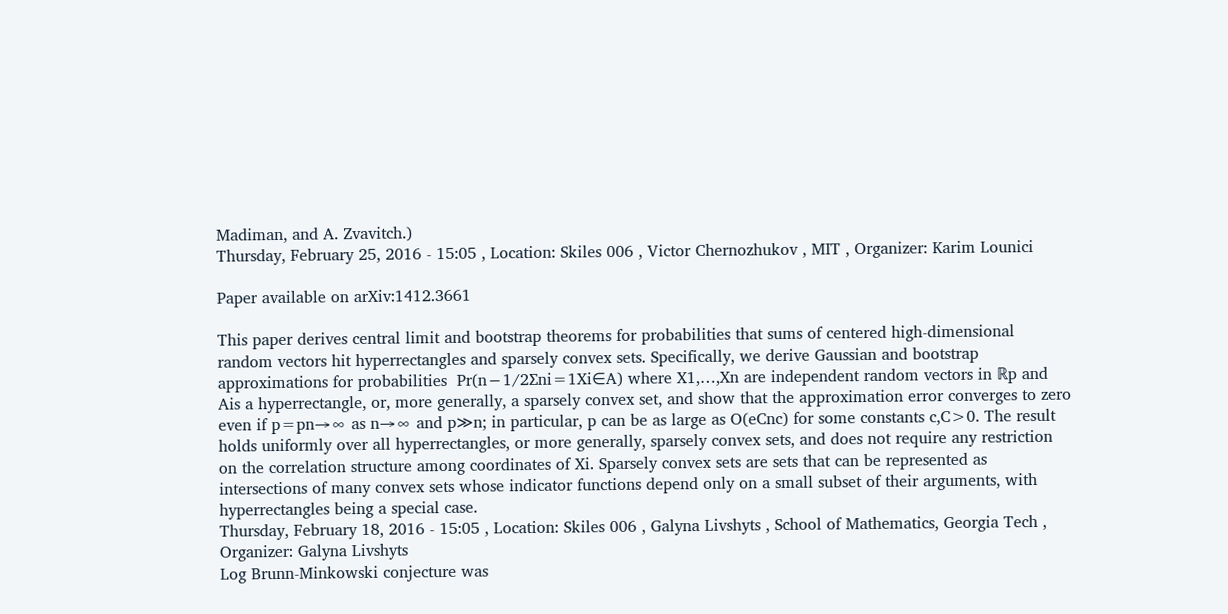Madiman, and A. Zvavitch.)
Thursday, February 25, 2016 - 15:05 , Location: Skiles 006 , Victor Chernozhukov , MIT , Organizer: Karim Lounici

Paper available on arXiv:1412.3661

This paper derives central limit and bootstrap theorems for probabilities that sums of centered high-dimensional random vectors hit hyperrectangles and sparsely convex sets. Specifically, we derive Gaussian and bootstrap approximations for probabilities  Pr(n−1/2∑ni=1Xi∈A) where X1,…,Xn are independent random vectors in ℝp and Ais a hyperrectangle, or, more generally, a sparsely convex set, and show that the approximation error converges to zero even if p=pn→∞ as n→∞ and p≫n; in particular, p can be as large as O(eCnc) for some constants c,C>0. The result holds uniformly over all hyperrectangles, or more generally, sparsely convex sets, and does not require any restriction on the correlation structure among coordinates of Xi. Sparsely convex sets are sets that can be represented as intersections of many convex sets whose indicator functions depend only on a small subset of their arguments, with hyperrectangles being a special case.
Thursday, February 18, 2016 - 15:05 , Location: Skiles 006 , Galyna Livshyts , School of Mathematics, Georgia Tech , Organizer: Galyna Livshyts
Log Brunn-Minkowski conjecture was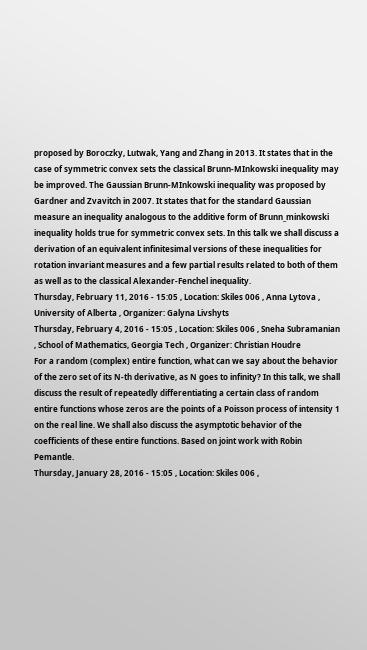proposed by Boroczky, Lutwak, Yang and Zhang in 2013. It states that in the case of symmetric convex sets the classical Brunn-MInkowski inequality may be improved. The Gaussian Brunn-MInkowski inequality was proposed by Gardner and Zvavitch in 2007. It states that for the standard Gaussian measure an inequality analogous to the additive form of Brunn_minkowski inequality holds true for symmetric convex sets. In this talk we shall discuss a derivation of an equivalent infinitesimal versions of these inequalities for rotation invariant measures and a few partial results related to both of them as well as to the classical Alexander-Fenchel inequality.
Thursday, February 11, 2016 - 15:05 , Location: Skiles 006 , Anna Lytova , University of Alberta , Organizer: Galyna Livshyts
Thursday, February 4, 2016 - 15:05 , Location: Skiles 006 , Sneha Subramanian , School of Mathematics, Georgia Tech , Organizer: Christian Houdre
For a random (complex) entire function, what can we say about the behavior of the zero set of its N-th derivative, as N goes to infinity? In this talk, we shall discuss the result of repeatedly differentiating a certain class of random entire functions whose zeros are the points of a Poisson process of intensity 1 on the real line. We shall also discuss the asymptotic behavior of the coefficients of these entire functions. Based on joint work with Robin Pemantle.
Thursday, January 28, 2016 - 15:05 , Location: Skiles 006 ,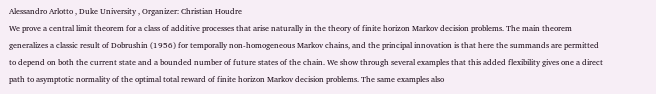Alessandro Arlotto , Duke University , Organizer: Christian Houdre
We prove a central limit theorem for a class of additive processes that arise naturally in the theory of finite horizon Markov decision problems. The main theorem generalizes a classic result of Dobrushin (1956) for temporally non-homogeneous Markov chains, and the principal innovation is that here the summands are permitted to depend on both the current state and a bounded number of future states of the chain. We show through several examples that this added flexibility gives one a direct path to asymptotic normality of the optimal total reward of finite horizon Markov decision problems. The same examples also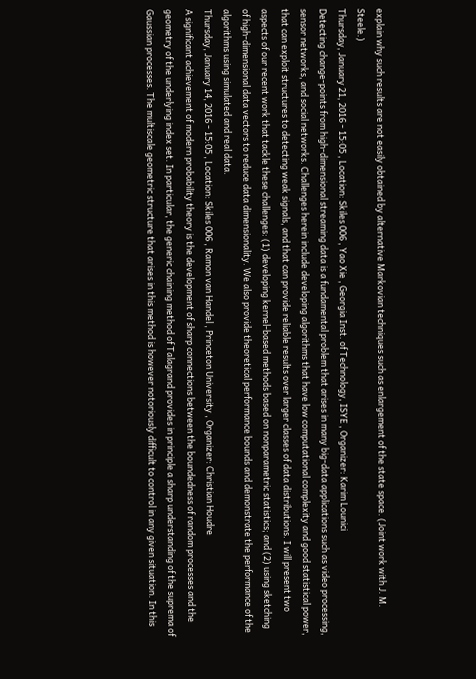explain why such results are not easily obtained by alternative Markovian techniques such as enlargement of the state space. (Joint work with J. M. Steele.)
Thursday, January 21, 2016 - 15:05 , Location: Skiles 006 , Yao Xie , Georgia Inst. of Technology, ISYE , Organizer: Karim Lounici
Detecting change-points from high-dimensional streaming data is a fundamental problem that arises in many big-data applications such as video processing, sensor networks, and social networks. Challenges herein include developing algorithms that have low computational complexity and good statistical power, that can exploit structures to detecting weak signals, and that can provide reliable results over larger classes of data distributions. I will present two aspects of our recent work that tackle these challenges: (1) developing kernel-based methods based on nonparametric statistics; and (2) using sketching of high-dimensional data vectors to reduce data dimensionality. We also provide theoretical performance bounds and demonstrate the performance of the algorithms using simulated and real data.
Thursday, January 14, 2016 - 15:05 , Location: Skiles 006 , Ramon van Handel , Princeton University , Organizer: Christian Houdre
A significant achievement of modern probability theory is the development of sharp connections between the boundedness of random processes and the geometry of the underlying index set. In particular, the generic chaining method of Talagrand provides in principle a sharp understanding of the suprema of Gaussian processes. The multiscale geometric structure that arises in this method is however notoriously difficult to control in any given situation. In this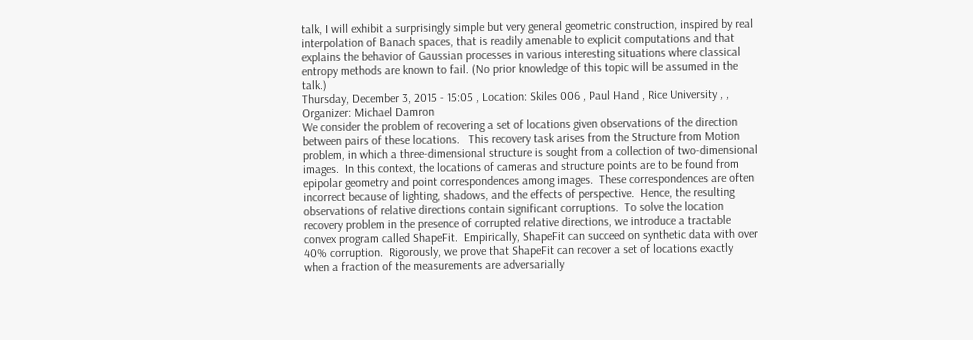talk, I will exhibit a surprisingly simple but very general geometric construction, inspired by real interpolation of Banach spaces, that is readily amenable to explicit computations and that explains the behavior of Gaussian processes in various interesting situations where classical entropy methods are known to fail. (No prior knowledge of this topic will be assumed in the talk.)
Thursday, December 3, 2015 - 15:05 , Location: Skiles 006 , Paul Hand , Rice University , , Organizer: Michael Damron
We consider the problem of recovering a set of locations given observations of the direction between pairs of these locations.   This recovery task arises from the Structure from Motion problem, in which a three-dimensional structure is sought from a collection of two-dimensional images.  In this context, the locations of cameras and structure points are to be found from epipolar geometry and point correspondences among images.  These correspondences are often incorrect because of lighting, shadows, and the effects of perspective.  Hence, the resulting observations of relative directions contain significant corruptions.  To solve the location recovery problem in the presence of corrupted relative directions, we introduce a tractable convex program called ShapeFit.  Empirically, ShapeFit can succeed on synthetic data with over 40% corruption.  Rigorously, we prove that ShapeFit can recover a set of locations exactly when a fraction of the measurements are adversarially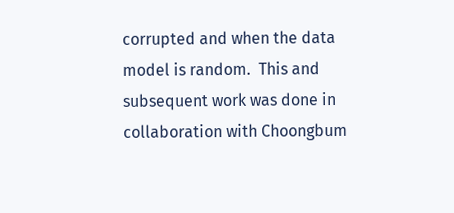corrupted and when the data model is random.  This and subsequent work was done in collaboration with Choongbum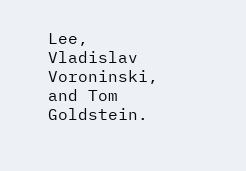Lee, Vladislav Voroninski, and Tom Goldstein.